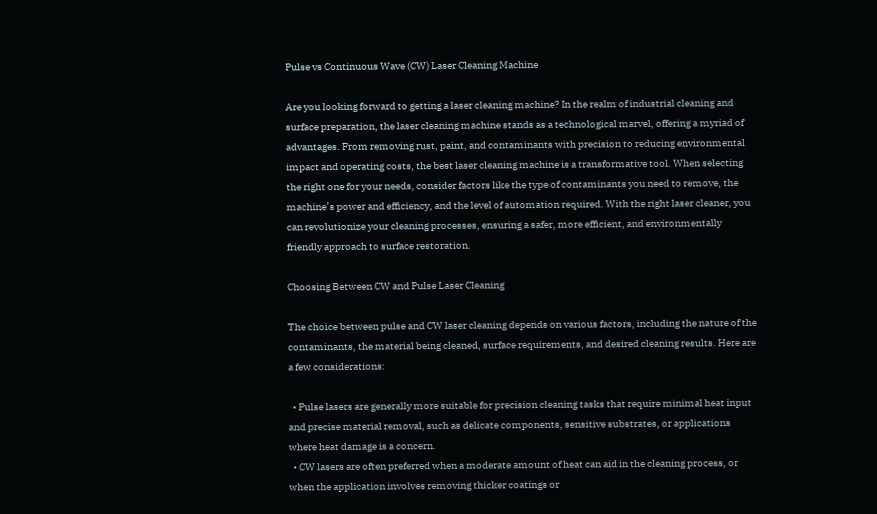Pulse vs Continuous Wave (CW) Laser Cleaning Machine

Are you looking forward to getting a laser cleaning machine? In the realm of industrial cleaning and surface preparation, the laser cleaning machine stands as a technological marvel, offering a myriad of advantages. From removing rust, paint, and contaminants with precision to reducing environmental impact and operating costs, the best laser cleaning machine is a transformative tool. When selecting the right one for your needs, consider factors like the type of contaminants you need to remove, the machine’s power and efficiency, and the level of automation required. With the right laser cleaner, you can revolutionize your cleaning processes, ensuring a safer, more efficient, and environmentally friendly approach to surface restoration.

Choosing Between CW and Pulse Laser Cleaning

The choice between pulse and CW laser cleaning depends on various factors, including the nature of the contaminants, the material being cleaned, surface requirements, and desired cleaning results. Here are a few considerations:

  • Pulse lasers are generally more suitable for precision cleaning tasks that require minimal heat input and precise material removal, such as delicate components, sensitive substrates, or applications where heat damage is a concern.
  • CW lasers are often preferred when a moderate amount of heat can aid in the cleaning process, or when the application involves removing thicker coatings or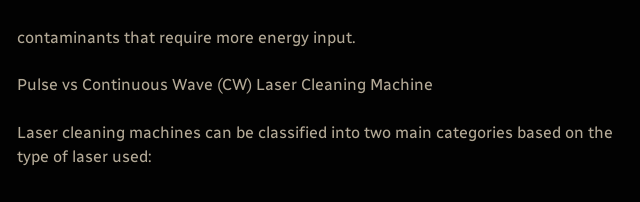contaminants that require more energy input.

Pulse vs Continuous Wave (CW) Laser Cleaning Machine

Laser cleaning machines can be classified into two main categories based on the type of laser used: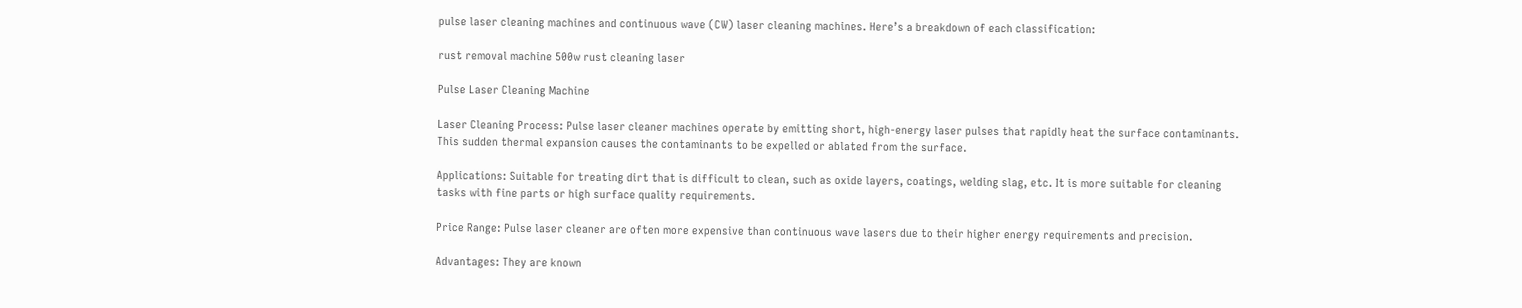pulse laser cleaning machines and continuous wave (CW) laser cleaning machines. Here’s a breakdown of each classification:

rust removal machine 500w rust cleaning laser

Pulse Laser Cleaning Machine

Laser Cleaning Process: Pulse laser cleaner machines operate by emitting short, high-energy laser pulses that rapidly heat the surface contaminants. This sudden thermal expansion causes the contaminants to be expelled or ablated from the surface.

Applications: Suitable for treating dirt that is difficult to clean, such as oxide layers, coatings, welding slag, etc. It is more suitable for cleaning tasks with fine parts or high surface quality requirements.

Price Range: Pulse laser cleaner are often more expensive than continuous wave lasers due to their higher energy requirements and precision.

Advantages: They are known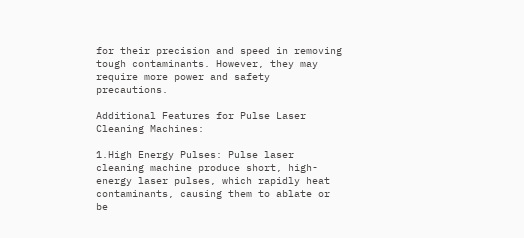for their precision and speed in removing tough contaminants. However, they may require more power and safety precautions.

Additional Features for Pulse Laser Cleaning Machines:

1.High Energy Pulses: Pulse laser cleaning machine produce short, high-energy laser pulses, which rapidly heat contaminants, causing them to ablate or be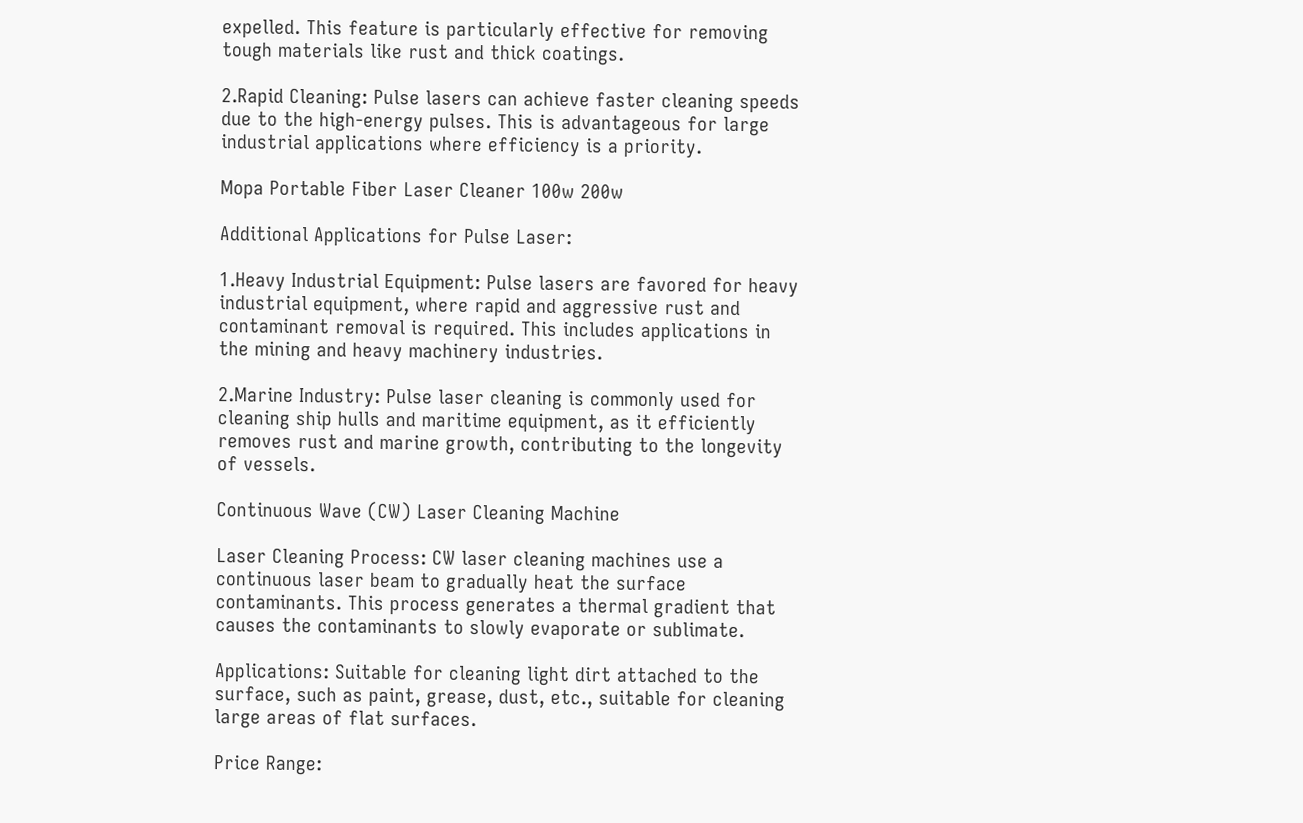expelled. This feature is particularly effective for removing tough materials like rust and thick coatings.

2.Rapid Cleaning: Pulse lasers can achieve faster cleaning speeds due to the high-energy pulses. This is advantageous for large industrial applications where efficiency is a priority.

Mopa Portable Fiber Laser Cleaner 100w 200w

Additional Applications for Pulse Laser:

1.Heavy Industrial Equipment: Pulse lasers are favored for heavy industrial equipment, where rapid and aggressive rust and contaminant removal is required. This includes applications in the mining and heavy machinery industries.

2.Marine Industry: Pulse laser cleaning is commonly used for cleaning ship hulls and maritime equipment, as it efficiently removes rust and marine growth, contributing to the longevity of vessels.

Continuous Wave (CW) Laser Cleaning Machine

Laser Cleaning Process: CW laser cleaning machines use a continuous laser beam to gradually heat the surface contaminants. This process generates a thermal gradient that causes the contaminants to slowly evaporate or sublimate.

Applications: Suitable for cleaning light dirt attached to the surface, such as paint, grease, dust, etc., suitable for cleaning large areas of flat surfaces.

Price Range: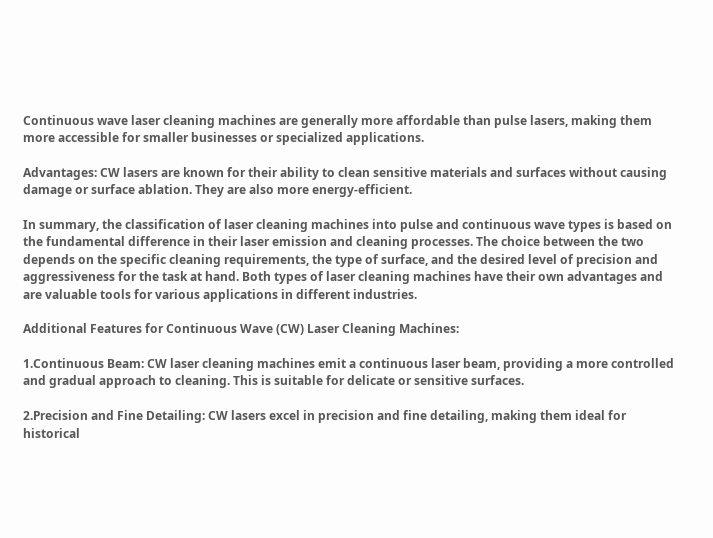Continuous wave laser cleaning machines are generally more affordable than pulse lasers, making them more accessible for smaller businesses or specialized applications.

Advantages: CW lasers are known for their ability to clean sensitive materials and surfaces without causing damage or surface ablation. They are also more energy-efficient.

In summary, the classification of laser cleaning machines into pulse and continuous wave types is based on the fundamental difference in their laser emission and cleaning processes. The choice between the two depends on the specific cleaning requirements, the type of surface, and the desired level of precision and aggressiveness for the task at hand. Both types of laser cleaning machines have their own advantages and are valuable tools for various applications in different industries.

Additional Features for Continuous Wave (CW) Laser Cleaning Machines:

1.Continuous Beam: CW laser cleaning machines emit a continuous laser beam, providing a more controlled and gradual approach to cleaning. This is suitable for delicate or sensitive surfaces.

2.Precision and Fine Detailing: CW lasers excel in precision and fine detailing, making them ideal for historical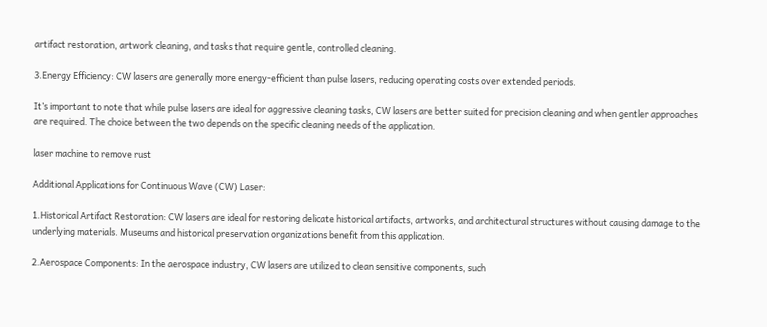artifact restoration, artwork cleaning, and tasks that require gentle, controlled cleaning.

3.Energy Efficiency: CW lasers are generally more energy-efficient than pulse lasers, reducing operating costs over extended periods.

It’s important to note that while pulse lasers are ideal for aggressive cleaning tasks, CW lasers are better suited for precision cleaning and when gentler approaches are required. The choice between the two depends on the specific cleaning needs of the application.

laser machine to remove rust

Additional Applications for Continuous Wave (CW) Laser:

1.Historical Artifact Restoration: CW lasers are ideal for restoring delicate historical artifacts, artworks, and architectural structures without causing damage to the underlying materials. Museums and historical preservation organizations benefit from this application.

2.Aerospace Components: In the aerospace industry, CW lasers are utilized to clean sensitive components, such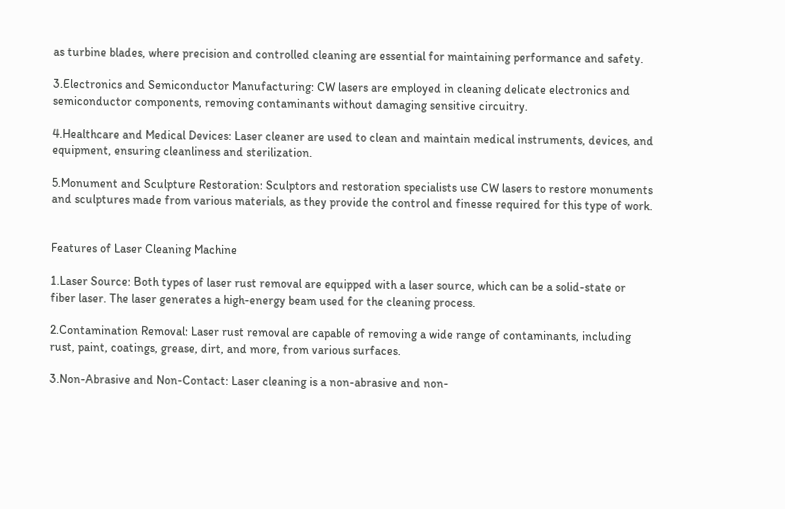as turbine blades, where precision and controlled cleaning are essential for maintaining performance and safety.

3.Electronics and Semiconductor Manufacturing: CW lasers are employed in cleaning delicate electronics and semiconductor components, removing contaminants without damaging sensitive circuitry.

4.Healthcare and Medical Devices: Laser cleaner are used to clean and maintain medical instruments, devices, and equipment, ensuring cleanliness and sterilization.

5.Monument and Sculpture Restoration: Sculptors and restoration specialists use CW lasers to restore monuments and sculptures made from various materials, as they provide the control and finesse required for this type of work.


Features of Laser Cleaning Machine

1.Laser Source: Both types of laser rust removal are equipped with a laser source, which can be a solid-state or fiber laser. The laser generates a high-energy beam used for the cleaning process.

2.Contamination Removal: Laser rust removal are capable of removing a wide range of contaminants, including rust, paint, coatings, grease, dirt, and more, from various surfaces.

3.Non-Abrasive and Non-Contact: Laser cleaning is a non-abrasive and non-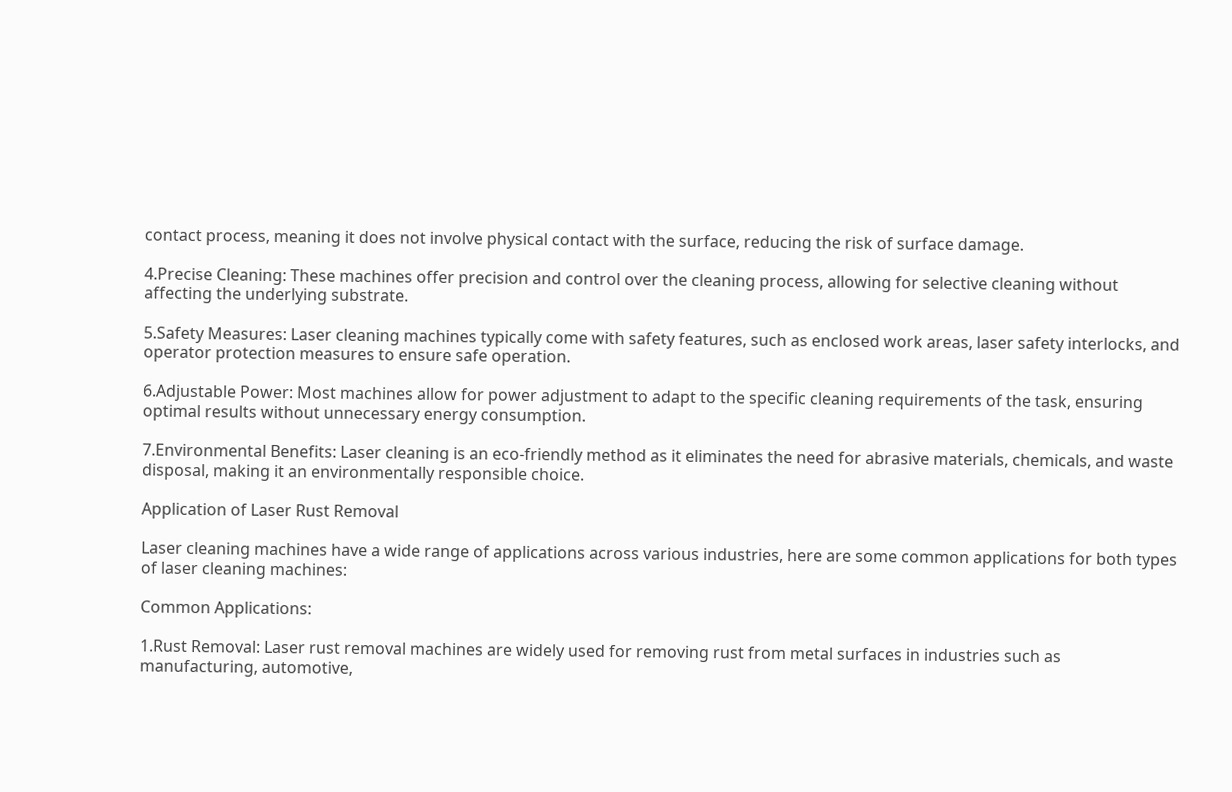contact process, meaning it does not involve physical contact with the surface, reducing the risk of surface damage.

4.Precise Cleaning: These machines offer precision and control over the cleaning process, allowing for selective cleaning without affecting the underlying substrate.

5.Safety Measures: Laser cleaning machines typically come with safety features, such as enclosed work areas, laser safety interlocks, and operator protection measures to ensure safe operation.

6.Adjustable Power: Most machines allow for power adjustment to adapt to the specific cleaning requirements of the task, ensuring optimal results without unnecessary energy consumption.

7.Environmental Benefits: Laser cleaning is an eco-friendly method as it eliminates the need for abrasive materials, chemicals, and waste disposal, making it an environmentally responsible choice.

Application of Laser Rust Removal

Laser cleaning machines have a wide range of applications across various industries, here are some common applications for both types of laser cleaning machines:

Common Applications:

1.Rust Removal: Laser rust removal machines are widely used for removing rust from metal surfaces in industries such as manufacturing, automotive,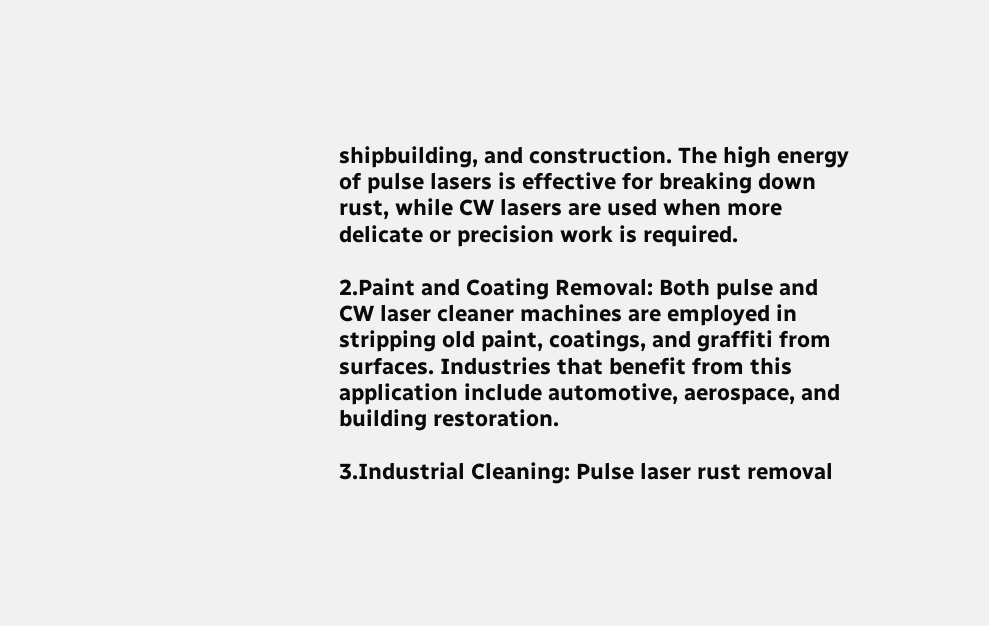shipbuilding, and construction. The high energy of pulse lasers is effective for breaking down rust, while CW lasers are used when more delicate or precision work is required.

2.Paint and Coating Removal: Both pulse and CW laser cleaner machines are employed in stripping old paint, coatings, and graffiti from surfaces. Industries that benefit from this application include automotive, aerospace, and building restoration.

3.Industrial Cleaning: Pulse laser rust removal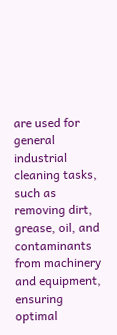are used for general industrial cleaning tasks, such as removing dirt, grease, oil, and contaminants from machinery and equipment, ensuring optimal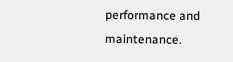performance and maintenance.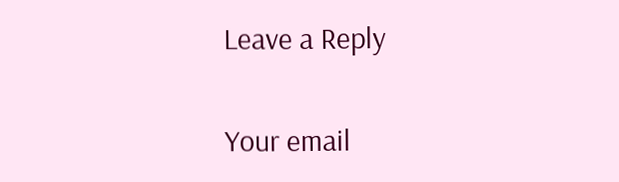Leave a Reply

Your email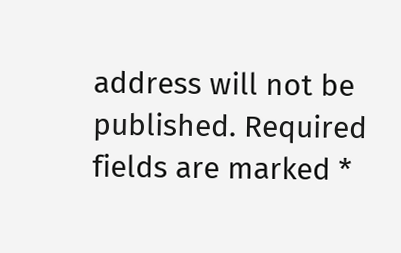address will not be published. Required fields are marked *